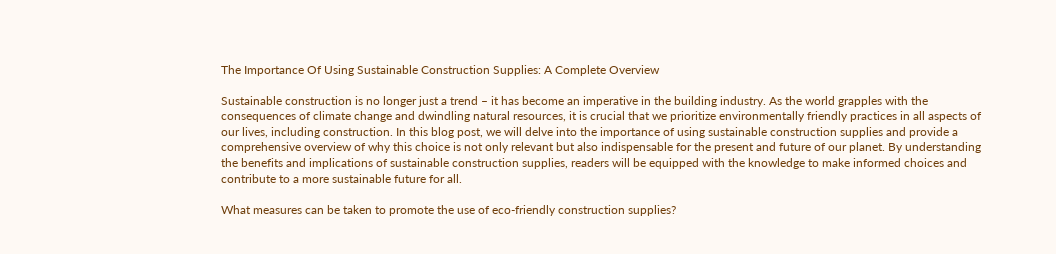The Importance Of Using Sustainable Construction Supplies: A Complete Overview

Sustainable construction is no longer just a trend – it has become an imperative in the building industry. As the world grapples with the consequences of climate change and dwindling natural resources, it is crucial that we prioritize environmentally friendly practices in all aspects of our lives, including construction. In this blog post, we will delve into the importance of using sustainable construction supplies and provide a comprehensive overview of why this choice is not only relevant but also indispensable for the present and future of our planet. By understanding the benefits and implications of sustainable construction supplies, readers will be equipped with the knowledge to make informed choices and contribute to a more sustainable future for all.

What measures can be taken to promote the use of eco-friendly construction supplies?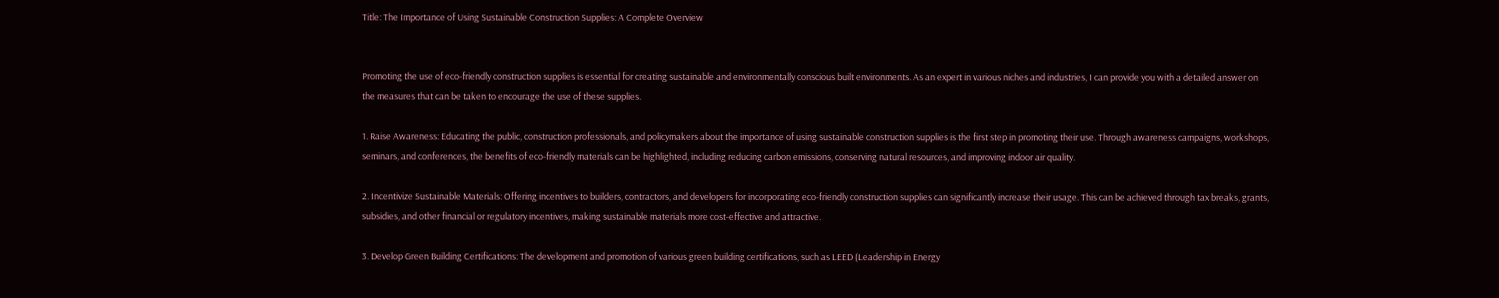Title: The Importance of Using Sustainable Construction Supplies: A Complete Overview


Promoting the use of eco-friendly construction supplies is essential for creating sustainable and environmentally conscious built environments. As an expert in various niches and industries, I can provide you with a detailed answer on the measures that can be taken to encourage the use of these supplies.

1. Raise Awareness: Educating the public, construction professionals, and policymakers about the importance of using sustainable construction supplies is the first step in promoting their use. Through awareness campaigns, workshops, seminars, and conferences, the benefits of eco-friendly materials can be highlighted, including reducing carbon emissions, conserving natural resources, and improving indoor air quality.

2. Incentivize Sustainable Materials: Offering incentives to builders, contractors, and developers for incorporating eco-friendly construction supplies can significantly increase their usage. This can be achieved through tax breaks, grants, subsidies, and other financial or regulatory incentives, making sustainable materials more cost-effective and attractive.

3. Develop Green Building Certifications: The development and promotion of various green building certifications, such as LEED (Leadership in Energy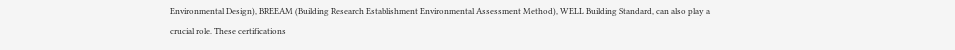Environmental Design), BREEAM (Building Research Establishment Environmental Assessment Method), WELL Building Standard, can also play a crucial role. These certifications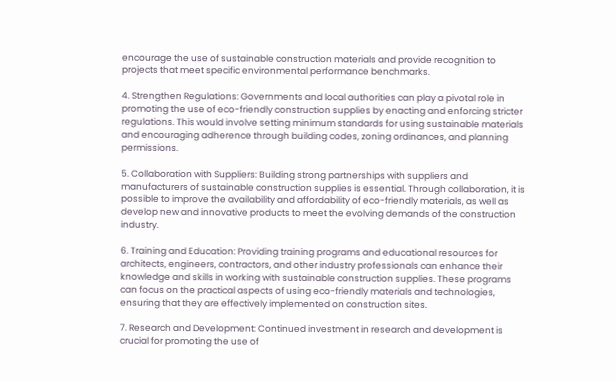encourage the use of sustainable construction materials and provide recognition to projects that meet specific environmental performance benchmarks.

4. Strengthen Regulations: Governments and local authorities can play a pivotal role in promoting the use of eco-friendly construction supplies by enacting and enforcing stricter regulations. This would involve setting minimum standards for using sustainable materials and encouraging adherence through building codes, zoning ordinances, and planning permissions.

5. Collaboration with Suppliers: Building strong partnerships with suppliers and manufacturers of sustainable construction supplies is essential. Through collaboration, it is possible to improve the availability and affordability of eco-friendly materials, as well as develop new and innovative products to meet the evolving demands of the construction industry.

6. Training and Education: Providing training programs and educational resources for architects, engineers, contractors, and other industry professionals can enhance their knowledge and skills in working with sustainable construction supplies. These programs can focus on the practical aspects of using eco-friendly materials and technologies, ensuring that they are effectively implemented on construction sites.

7. Research and Development: Continued investment in research and development is crucial for promoting the use of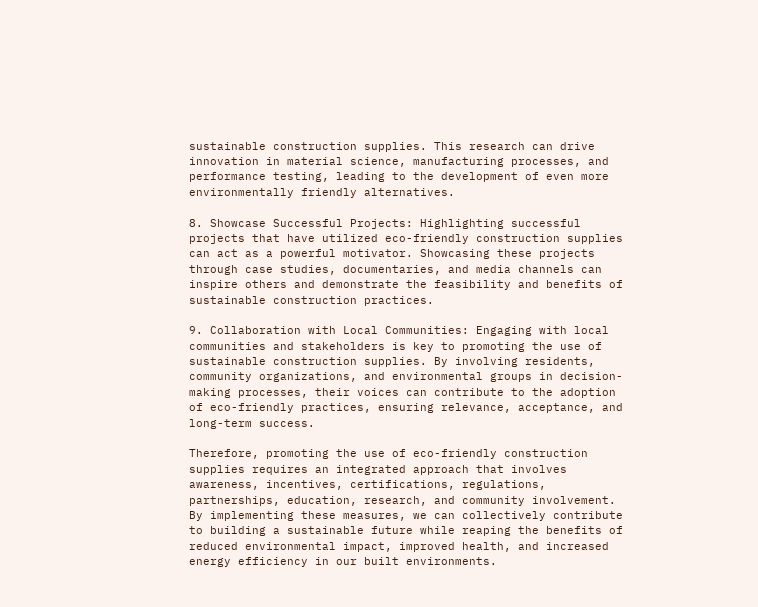sustainable construction supplies. This research can drive innovation in material science, manufacturing processes, and performance testing, leading to the development of even more environmentally friendly alternatives.

8. Showcase Successful Projects: Highlighting successful projects that have utilized eco-friendly construction supplies can act as a powerful motivator. Showcasing these projects through case studies, documentaries, and media channels can inspire others and demonstrate the feasibility and benefits of sustainable construction practices.

9. Collaboration with Local Communities: Engaging with local communities and stakeholders is key to promoting the use of sustainable construction supplies. By involving residents, community organizations, and environmental groups in decision-making processes, their voices can contribute to the adoption of eco-friendly practices, ensuring relevance, acceptance, and long-term success.

Therefore, promoting the use of eco-friendly construction supplies requires an integrated approach that involves awareness, incentives, certifications, regulations, partnerships, education, research, and community involvement. By implementing these measures, we can collectively contribute to building a sustainable future while reaping the benefits of reduced environmental impact, improved health, and increased energy efficiency in our built environments.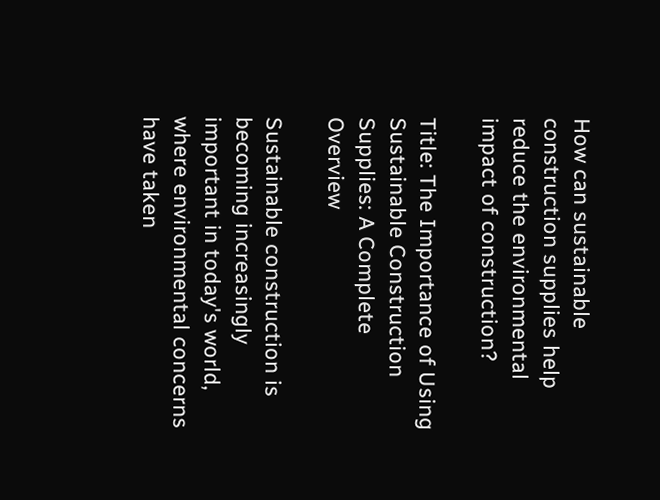How can sustainable construction supplies help reduce the environmental impact of construction?

Title: The Importance of Using Sustainable Construction Supplies: A Complete Overview

Sustainable construction is becoming increasingly important in today's world, where environmental concerns have taken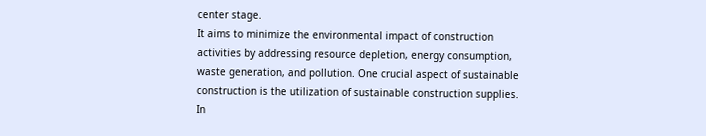center stage.
It aims to minimize the environmental impact of construction activities by addressing resource depletion, energy consumption, waste generation, and pollution. One crucial aspect of sustainable construction is the utilization of sustainable construction supplies. In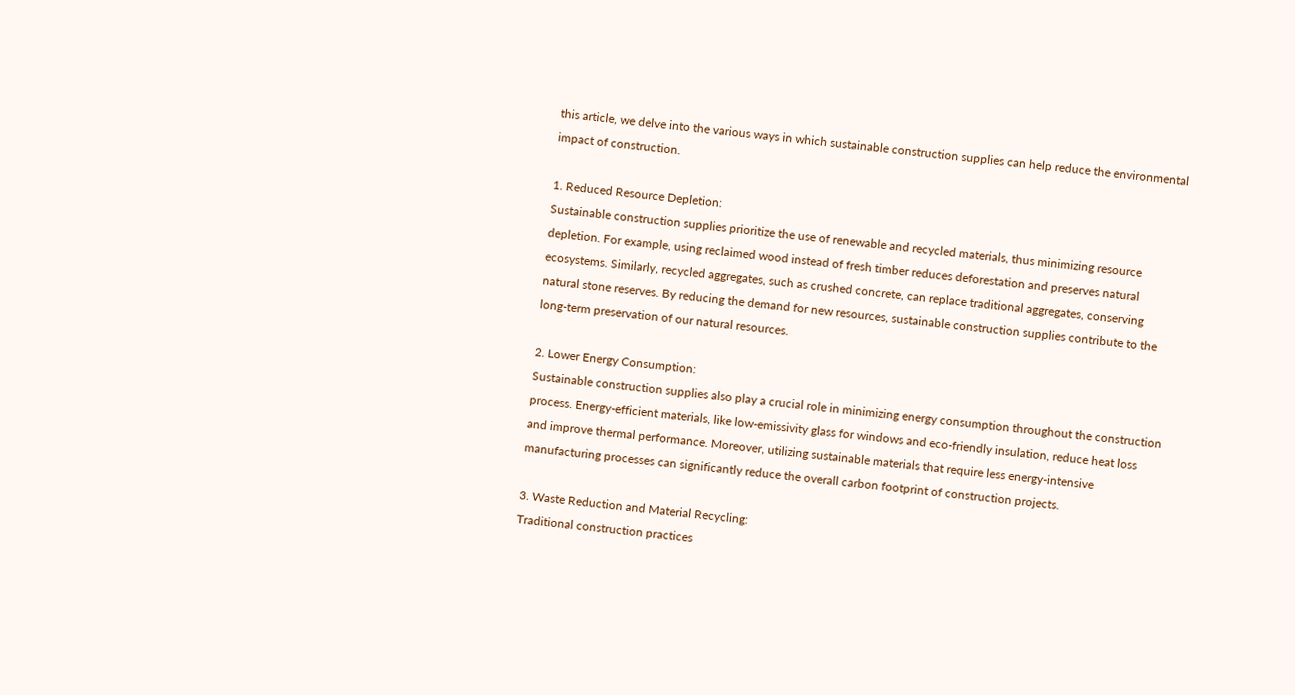this article, we delve into the various ways in which sustainable construction supplies can help reduce the environmental impact of construction.

1. Reduced Resource Depletion:
Sustainable construction supplies prioritize the use of renewable and recycled materials, thus minimizing resource depletion. For example, using reclaimed wood instead of fresh timber reduces deforestation and preserves natural ecosystems. Similarly, recycled aggregates, such as crushed concrete, can replace traditional aggregates, conserving natural stone reserves. By reducing the demand for new resources, sustainable construction supplies contribute to the long-term preservation of our natural resources.

2. Lower Energy Consumption:
Sustainable construction supplies also play a crucial role in minimizing energy consumption throughout the construction process. Energy-efficient materials, like low-emissivity glass for windows and eco-friendly insulation, reduce heat loss and improve thermal performance. Moreover, utilizing sustainable materials that require less energy-intensive manufacturing processes can significantly reduce the overall carbon footprint of construction projects.

3. Waste Reduction and Material Recycling:
Traditional construction practices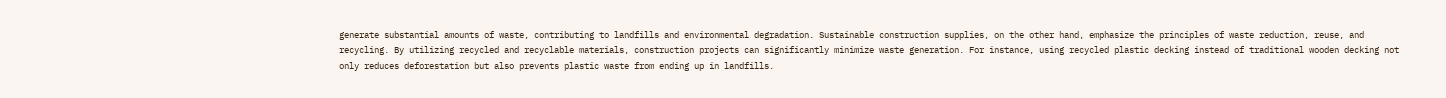generate substantial amounts of waste, contributing to landfills and environmental degradation. Sustainable construction supplies, on the other hand, emphasize the principles of waste reduction, reuse, and recycling. By utilizing recycled and recyclable materials, construction projects can significantly minimize waste generation. For instance, using recycled plastic decking instead of traditional wooden decking not only reduces deforestation but also prevents plastic waste from ending up in landfills.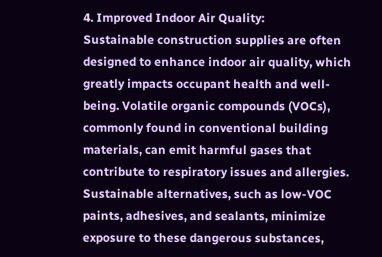4. Improved Indoor Air Quality:
Sustainable construction supplies are often designed to enhance indoor air quality, which greatly impacts occupant health and well-being. Volatile organic compounds (VOCs), commonly found in conventional building materials, can emit harmful gases that contribute to respiratory issues and allergies. Sustainable alternatives, such as low-VOC paints, adhesives, and sealants, minimize exposure to these dangerous substances,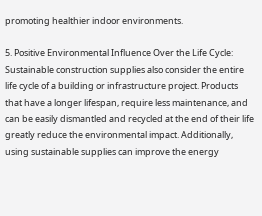promoting healthier indoor environments.

5. Positive Environmental Influence Over the Life Cycle:
Sustainable construction supplies also consider the entire life cycle of a building or infrastructure project. Products that have a longer lifespan, require less maintenance, and can be easily dismantled and recycled at the end of their life greatly reduce the environmental impact. Additionally, using sustainable supplies can improve the energy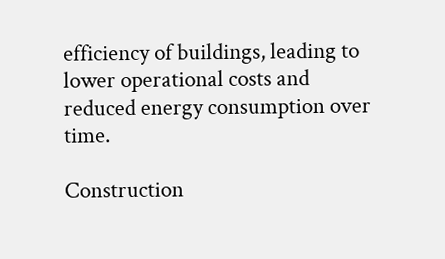efficiency of buildings, leading to lower operational costs and reduced energy consumption over time.

Construction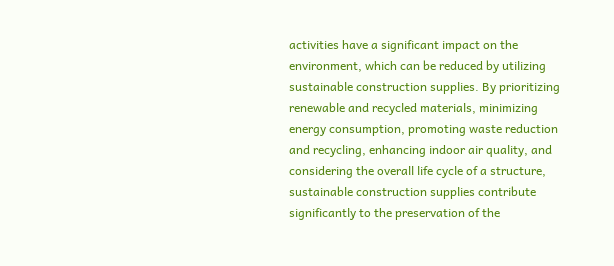activities have a significant impact on the environment, which can be reduced by utilizing sustainable construction supplies. By prioritizing renewable and recycled materials, minimizing energy consumption, promoting waste reduction and recycling, enhancing indoor air quality, and considering the overall life cycle of a structure, sustainable construction supplies contribute significantly to the preservation of the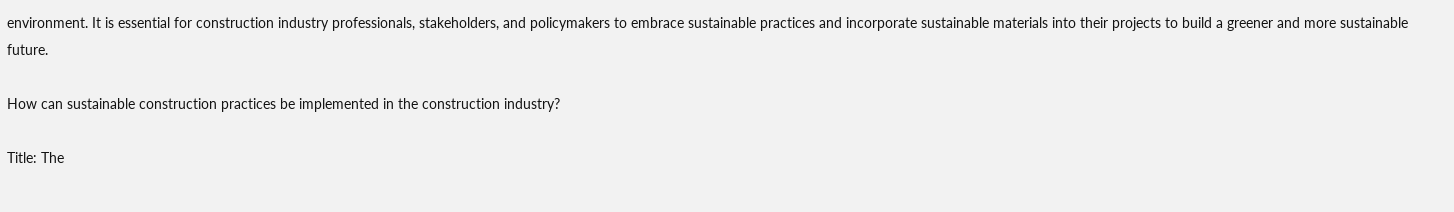environment. It is essential for construction industry professionals, stakeholders, and policymakers to embrace sustainable practices and incorporate sustainable materials into their projects to build a greener and more sustainable future.

How can sustainable construction practices be implemented in the construction industry?

Title: The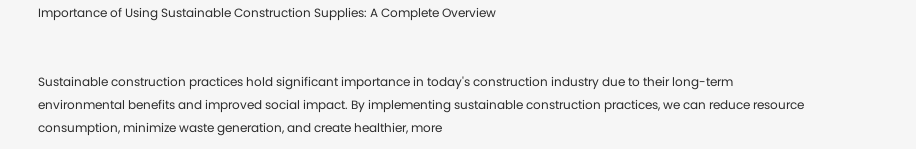Importance of Using Sustainable Construction Supplies: A Complete Overview


Sustainable construction practices hold significant importance in today's construction industry due to their long-term environmental benefits and improved social impact. By implementing sustainable construction practices, we can reduce resource consumption, minimize waste generation, and create healthier, more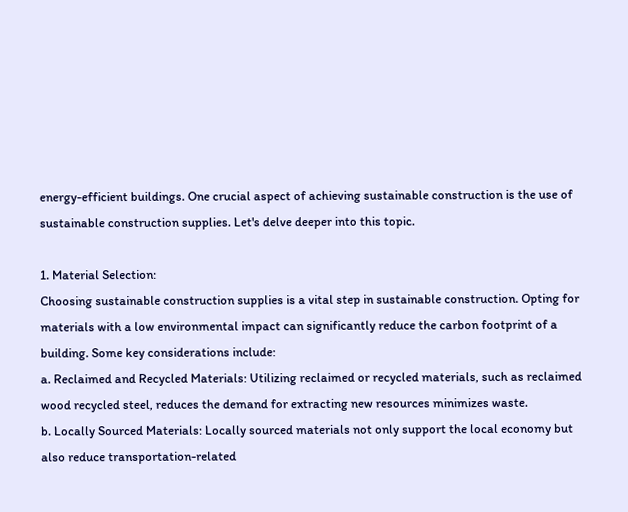energy-efficient buildings. One crucial aspect of achieving sustainable construction is the use of sustainable construction supplies. Let's delve deeper into this topic.

1. Material Selection:
Choosing sustainable construction supplies is a vital step in sustainable construction. Opting for materials with a low environmental impact can significantly reduce the carbon footprint of a building. Some key considerations include:
a. Reclaimed and Recycled Materials: Utilizing reclaimed or recycled materials, such as reclaimed wood recycled steel, reduces the demand for extracting new resources minimizes waste.
b. Locally Sourced Materials: Locally sourced materials not only support the local economy but also reduce transportation-related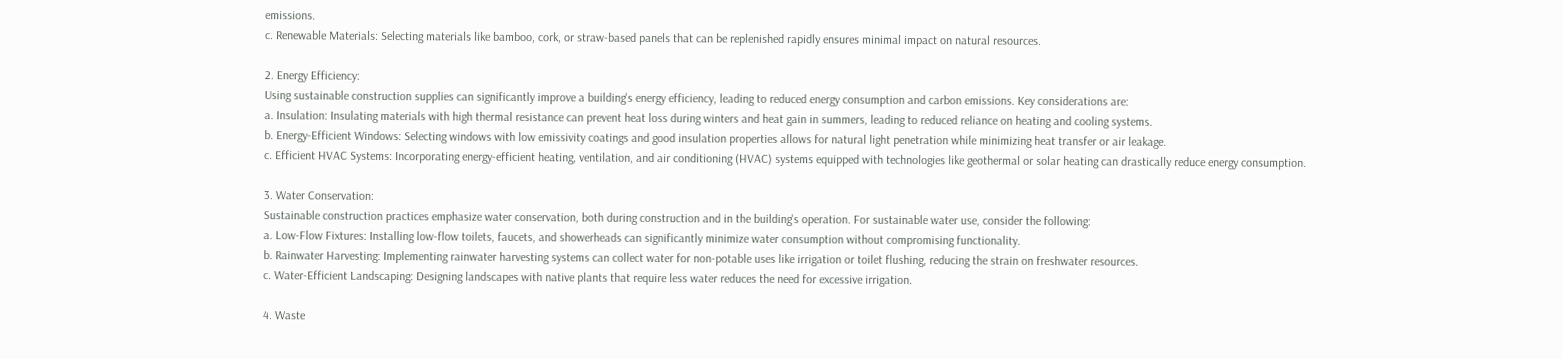emissions.
c. Renewable Materials: Selecting materials like bamboo, cork, or straw-based panels that can be replenished rapidly ensures minimal impact on natural resources.

2. Energy Efficiency:
Using sustainable construction supplies can significantly improve a building's energy efficiency, leading to reduced energy consumption and carbon emissions. Key considerations are:
a. Insulation: Insulating materials with high thermal resistance can prevent heat loss during winters and heat gain in summers, leading to reduced reliance on heating and cooling systems.
b. Energy-Efficient Windows: Selecting windows with low emissivity coatings and good insulation properties allows for natural light penetration while minimizing heat transfer or air leakage.
c. Efficient HVAC Systems: Incorporating energy-efficient heating, ventilation, and air conditioning (HVAC) systems equipped with technologies like geothermal or solar heating can drastically reduce energy consumption.

3. Water Conservation:
Sustainable construction practices emphasize water conservation, both during construction and in the building's operation. For sustainable water use, consider the following:
a. Low-Flow Fixtures: Installing low-flow toilets, faucets, and showerheads can significantly minimize water consumption without compromising functionality.
b. Rainwater Harvesting: Implementing rainwater harvesting systems can collect water for non-potable uses like irrigation or toilet flushing, reducing the strain on freshwater resources.
c. Water-Efficient Landscaping: Designing landscapes with native plants that require less water reduces the need for excessive irrigation.

4. Waste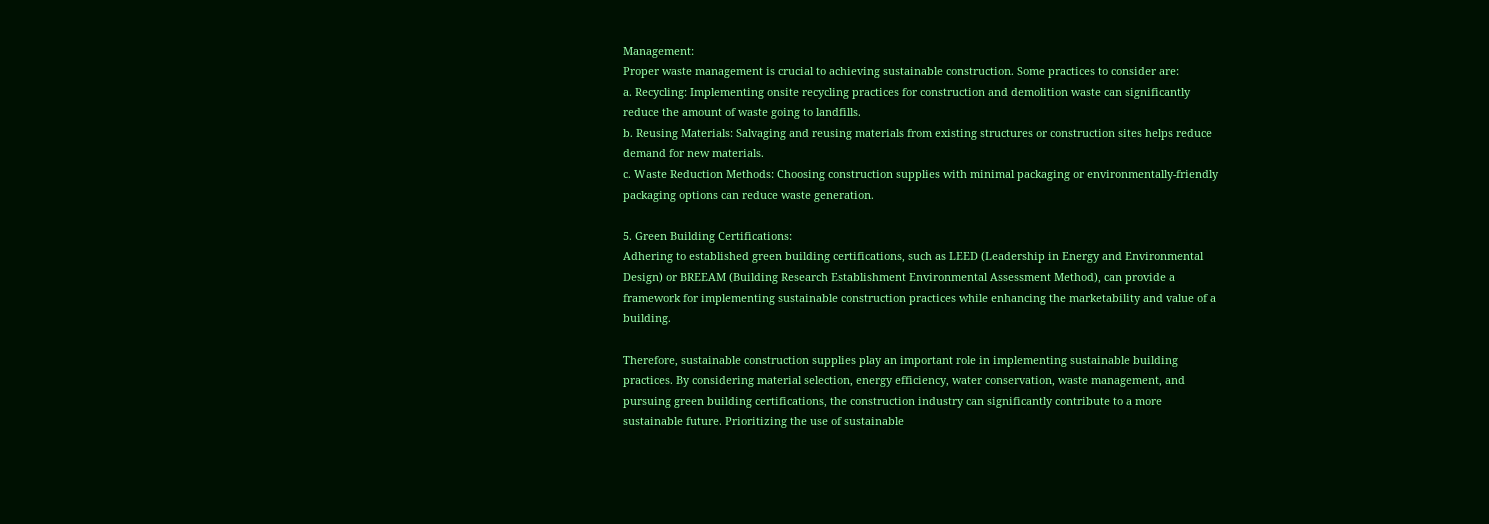Management:
Proper waste management is crucial to achieving sustainable construction. Some practices to consider are:
a. Recycling: Implementing onsite recycling practices for construction and demolition waste can significantly reduce the amount of waste going to landfills.
b. Reusing Materials: Salvaging and reusing materials from existing structures or construction sites helps reduce demand for new materials.
c. Waste Reduction Methods: Choosing construction supplies with minimal packaging or environmentally-friendly packaging options can reduce waste generation.

5. Green Building Certifications:
Adhering to established green building certifications, such as LEED (Leadership in Energy and Environmental Design) or BREEAM (Building Research Establishment Environmental Assessment Method), can provide a framework for implementing sustainable construction practices while enhancing the marketability and value of a building.

Therefore, sustainable construction supplies play an important role in implementing sustainable building practices. By considering material selection, energy efficiency, water conservation, waste management, and pursuing green building certifications, the construction industry can significantly contribute to a more sustainable future. Prioritizing the use of sustainable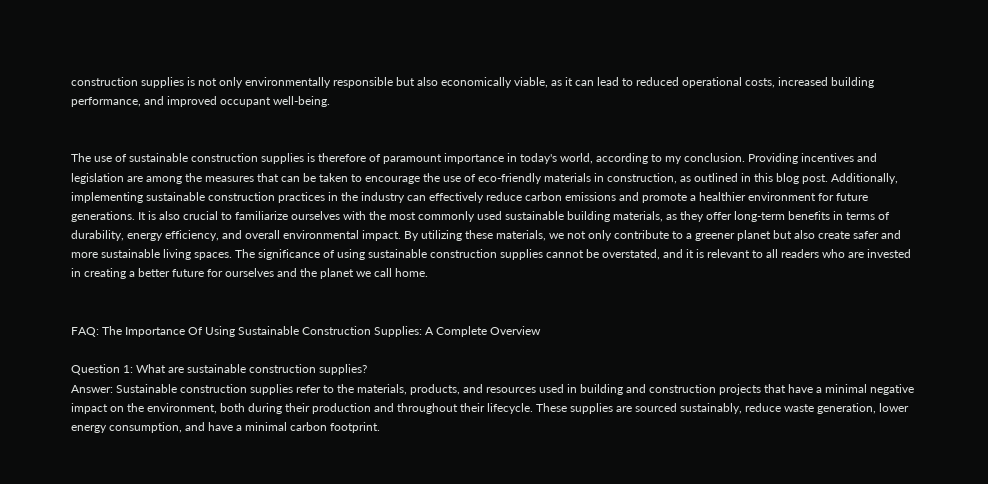construction supplies is not only environmentally responsible but also economically viable, as it can lead to reduced operational costs, increased building performance, and improved occupant well-being.


The use of sustainable construction supplies is therefore of paramount importance in today's world, according to my conclusion. Providing incentives and legislation are among the measures that can be taken to encourage the use of eco-friendly materials in construction, as outlined in this blog post. Additionally, implementing sustainable construction practices in the industry can effectively reduce carbon emissions and promote a healthier environment for future generations. It is also crucial to familiarize ourselves with the most commonly used sustainable building materials, as they offer long-term benefits in terms of durability, energy efficiency, and overall environmental impact. By utilizing these materials, we not only contribute to a greener planet but also create safer and more sustainable living spaces. The significance of using sustainable construction supplies cannot be overstated, and it is relevant to all readers who are invested in creating a better future for ourselves and the planet we call home.


FAQ: The Importance Of Using Sustainable Construction Supplies: A Complete Overview

Question 1: What are sustainable construction supplies?
Answer: Sustainable construction supplies refer to the materials, products, and resources used in building and construction projects that have a minimal negative impact on the environment, both during their production and throughout their lifecycle. These supplies are sourced sustainably, reduce waste generation, lower energy consumption, and have a minimal carbon footprint.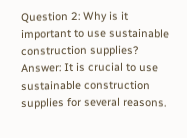Question 2: Why is it important to use sustainable construction supplies?
Answer: It is crucial to use sustainable construction supplies for several reasons.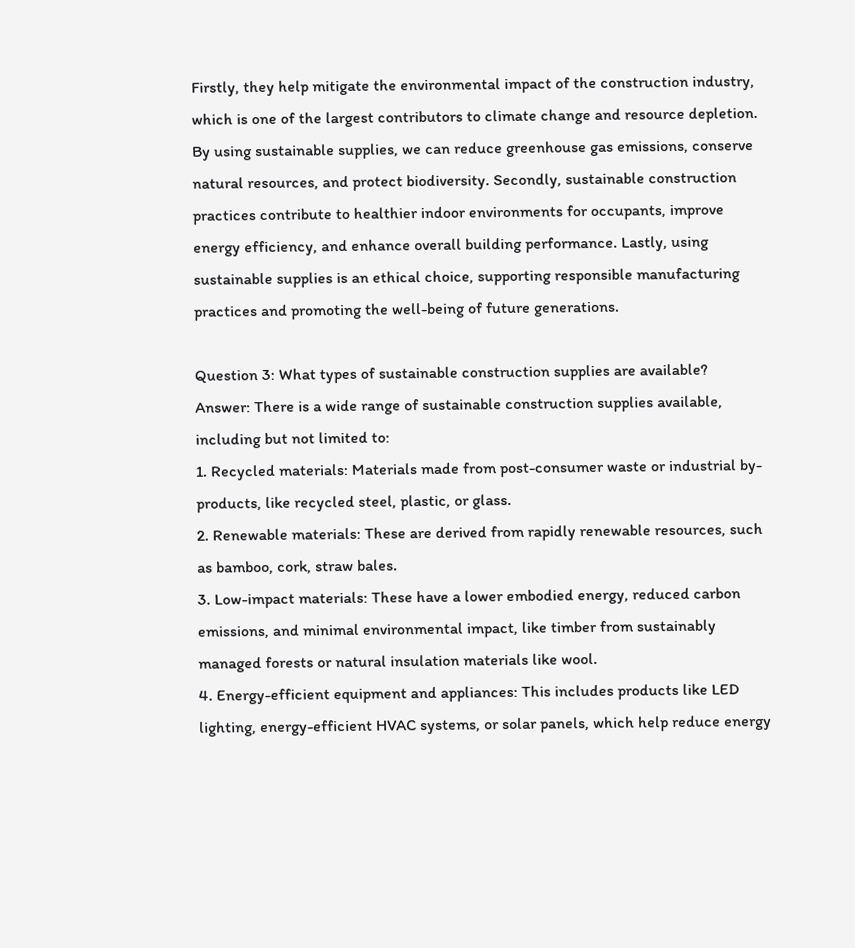Firstly, they help mitigate the environmental impact of the construction industry, which is one of the largest contributors to climate change and resource depletion. By using sustainable supplies, we can reduce greenhouse gas emissions, conserve natural resources, and protect biodiversity. Secondly, sustainable construction practices contribute to healthier indoor environments for occupants, improve energy efficiency, and enhance overall building performance. Lastly, using sustainable supplies is an ethical choice, supporting responsible manufacturing practices and promoting the well-being of future generations.

Question 3: What types of sustainable construction supplies are available?
Answer: There is a wide range of sustainable construction supplies available, including but not limited to:
1. Recycled materials: Materials made from post-consumer waste or industrial by-products, like recycled steel, plastic, or glass.
2. Renewable materials: These are derived from rapidly renewable resources, such as bamboo, cork, straw bales.
3. Low-impact materials: These have a lower embodied energy, reduced carbon emissions, and minimal environmental impact, like timber from sustainably managed forests or natural insulation materials like wool.
4. Energy-efficient equipment and appliances: This includes products like LED lighting, energy-efficient HVAC systems, or solar panels, which help reduce energy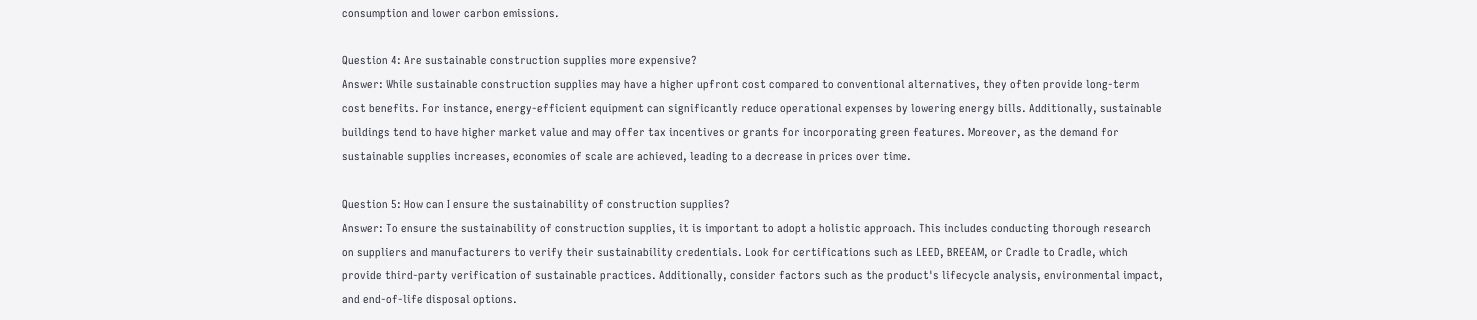consumption and lower carbon emissions.

Question 4: Are sustainable construction supplies more expensive?
Answer: While sustainable construction supplies may have a higher upfront cost compared to conventional alternatives, they often provide long-term cost benefits. For instance, energy-efficient equipment can significantly reduce operational expenses by lowering energy bills. Additionally, sustainable buildings tend to have higher market value and may offer tax incentives or grants for incorporating green features. Moreover, as the demand for sustainable supplies increases, economies of scale are achieved, leading to a decrease in prices over time.

Question 5: How can I ensure the sustainability of construction supplies?
Answer: To ensure the sustainability of construction supplies, it is important to adopt a holistic approach. This includes conducting thorough research on suppliers and manufacturers to verify their sustainability credentials. Look for certifications such as LEED, BREEAM, or Cradle to Cradle, which provide third-party verification of sustainable practices. Additionally, consider factors such as the product's lifecycle analysis, environmental impact, and end-of-life disposal options.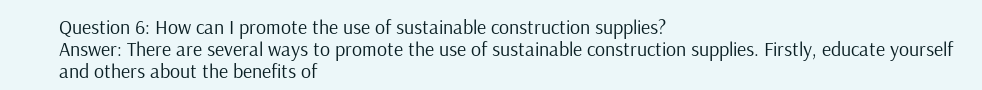Question 6: How can I promote the use of sustainable construction supplies?
Answer: There are several ways to promote the use of sustainable construction supplies. Firstly, educate yourself and others about the benefits of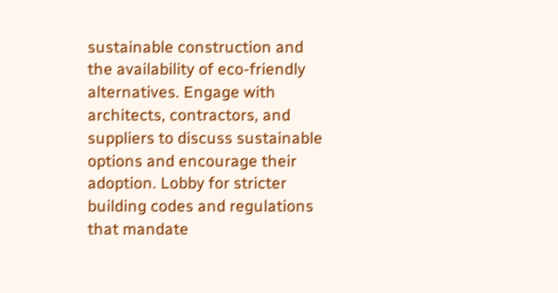sustainable construction and the availability of eco-friendly alternatives. Engage with architects, contractors, and suppliers to discuss sustainable options and encourage their adoption. Lobby for stricter building codes and regulations that mandate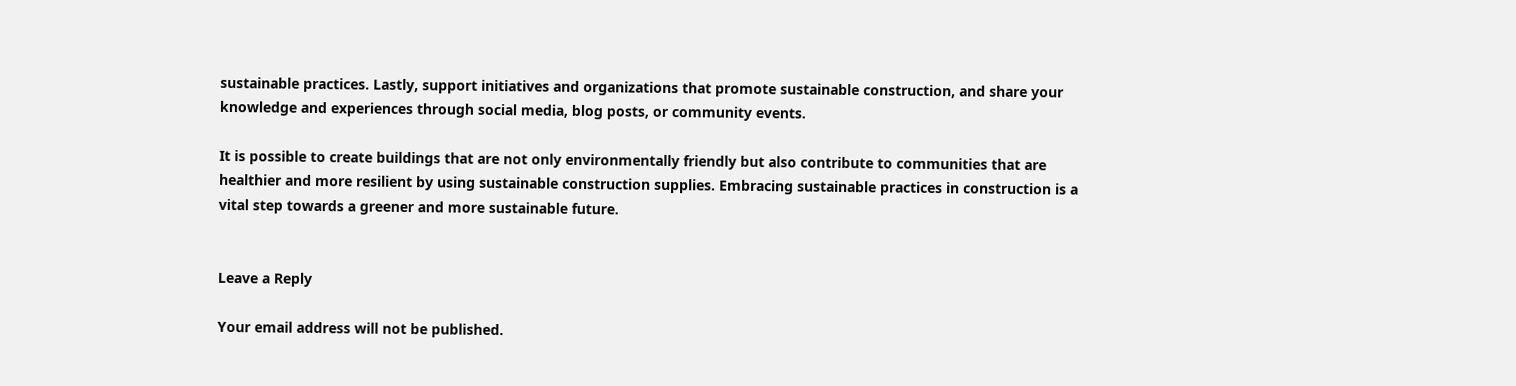sustainable practices. Lastly, support initiatives and organizations that promote sustainable construction, and share your knowledge and experiences through social media, blog posts, or community events.

It is possible to create buildings that are not only environmentally friendly but also contribute to communities that are healthier and more resilient by using sustainable construction supplies. Embracing sustainable practices in construction is a vital step towards a greener and more sustainable future.


Leave a Reply

Your email address will not be published.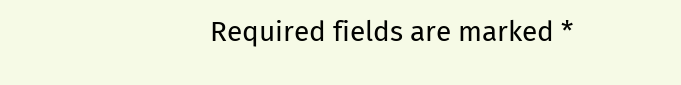Required fields are marked *